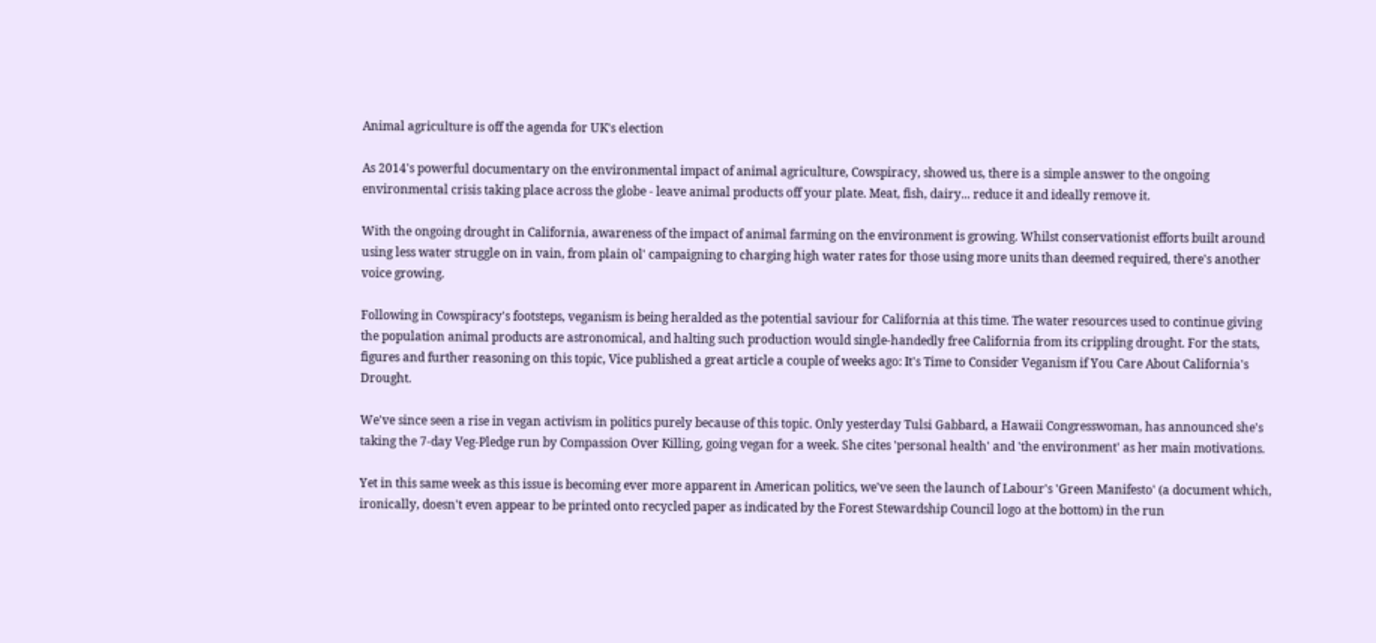Animal agriculture is off the agenda for UK's election

As 2014's powerful documentary on the environmental impact of animal agriculture, Cowspiracy, showed us, there is a simple answer to the ongoing environmental crisis taking place across the globe - leave animal products off your plate. Meat, fish, dairy... reduce it and ideally remove it.

With the ongoing drought in California, awareness of the impact of animal farming on the environment is growing. Whilst conservationist efforts built around using less water struggle on in vain, from plain ol' campaigning to charging high water rates for those using more units than deemed required, there's another voice growing.

Following in Cowspiracy's footsteps, veganism is being heralded as the potential saviour for California at this time. The water resources used to continue giving the population animal products are astronomical, and halting such production would single-handedly free California from its crippling drought. For the stats, figures and further reasoning on this topic, Vice published a great article a couple of weeks ago: It's Time to Consider Veganism if You Care About California's Drought.

We've since seen a rise in vegan activism in politics purely because of this topic. Only yesterday Tulsi Gabbard, a Hawaii Congresswoman, has announced she's taking the 7-day Veg-Pledge run by Compassion Over Killing, going vegan for a week. She cites 'personal health' and 'the environment' as her main motivations.

Yet in this same week as this issue is becoming ever more apparent in American politics, we've seen the launch of Labour's 'Green Manifesto' (a document which, ironically, doesn't even appear to be printed onto recycled paper as indicated by the Forest Stewardship Council logo at the bottom) in the run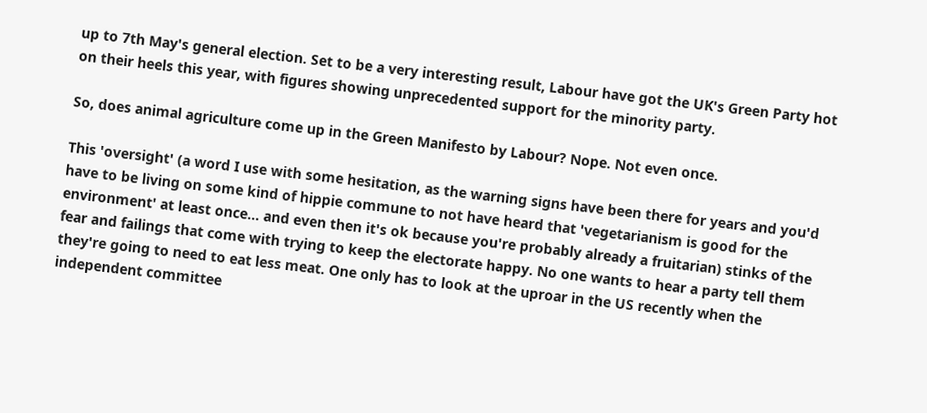up to 7th May's general election. Set to be a very interesting result, Labour have got the UK's Green Party hot on their heels this year, with figures showing unprecedented support for the minority party.

So, does animal agriculture come up in the Green Manifesto by Labour? Nope. Not even once.

This 'oversight' (a word I use with some hesitation, as the warning signs have been there for years and you'd have to be living on some kind of hippie commune to not have heard that 'vegetarianism is good for the environment' at least once... and even then it's ok because you're probably already a fruitarian) stinks of the fear and failings that come with trying to keep the electorate happy. No one wants to hear a party tell them they're going to need to eat less meat. One only has to look at the uproar in the US recently when the independent committee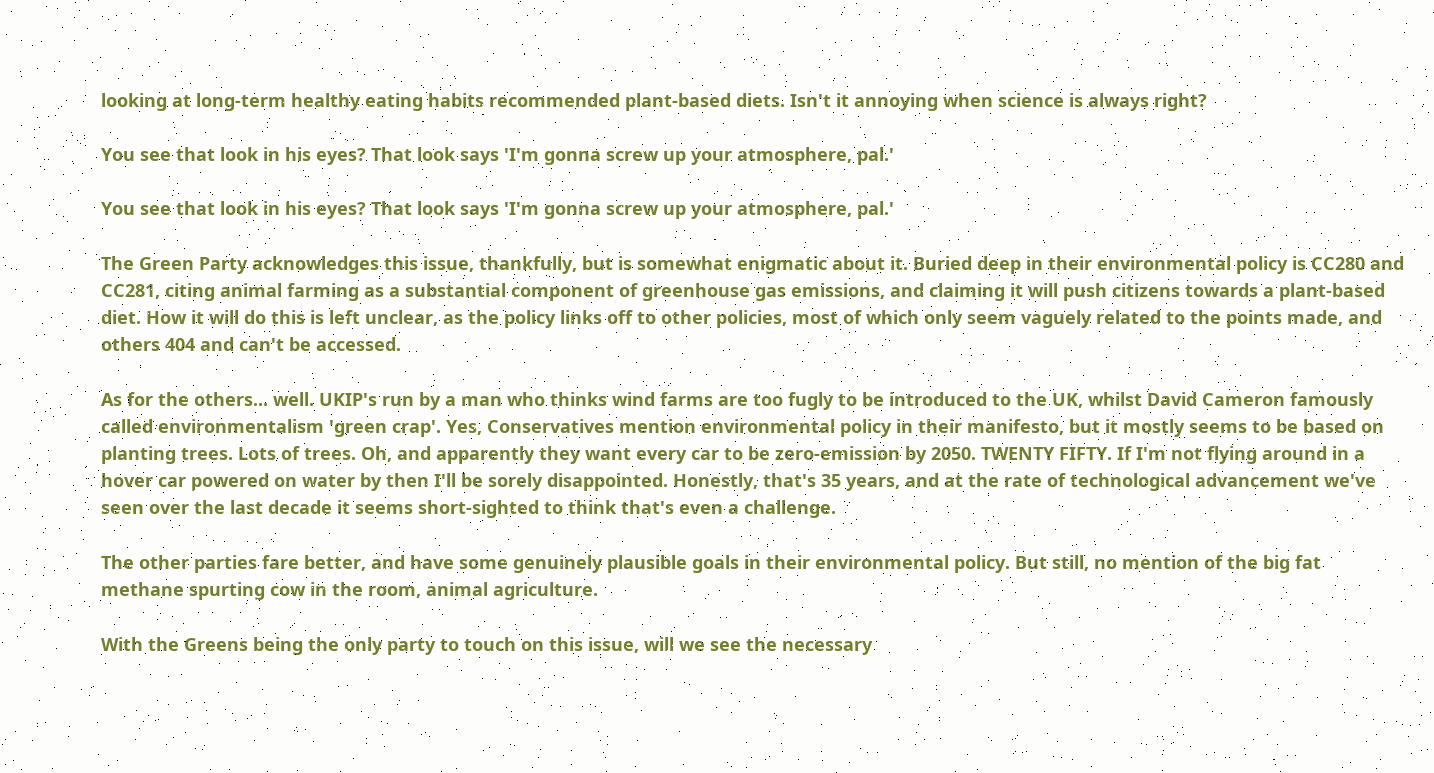looking at long-term healthy eating habits recommended plant-based diets. Isn't it annoying when science is always right?

You see that look in his eyes? That look says 'I'm gonna screw up your atmosphere, pal.'

You see that look in his eyes? That look says 'I'm gonna screw up your atmosphere, pal.'

The Green Party acknowledges this issue, thankfully, but is somewhat enigmatic about it. Buried deep in their environmental policy is CC280 and CC281, citing animal farming as a substantial component of greenhouse gas emissions, and claiming it will push citizens towards a plant-based diet. How it will do this is left unclear, as the policy links off to other policies, most of which only seem vaguely related to the points made, and others 404 and can't be accessed.

As for the others... well. UKIP's run by a man who thinks wind farms are too fugly to be introduced to the UK, whilst David Cameron famously called environmentalism 'green crap'. Yes, Conservatives mention environmental policy in their manifesto, but it mostly seems to be based on planting trees. Lots of trees. Oh, and apparently they want every car to be zero-emission by 2050. TWENTY FIFTY. If I'm not flying around in a hover car powered on water by then I'll be sorely disappointed. Honestly, that's 35 years, and at the rate of technological advancement we've seen over the last decade it seems short-sighted to think that's even a challenge.

The other parties fare better, and have some genuinely plausible goals in their environmental policy. But still, no mention of the big fat methane spurting cow in the room, animal agriculture.

With the Greens being the only party to touch on this issue, will we see the necessary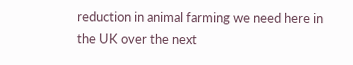reduction in animal farming we need here in the UK over the next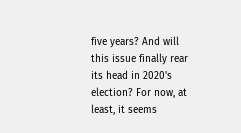five years? And will this issue finally rear its head in 2020's election? For now, at least, it seems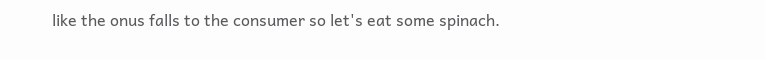like the onus falls to the consumer so let's eat some spinach.